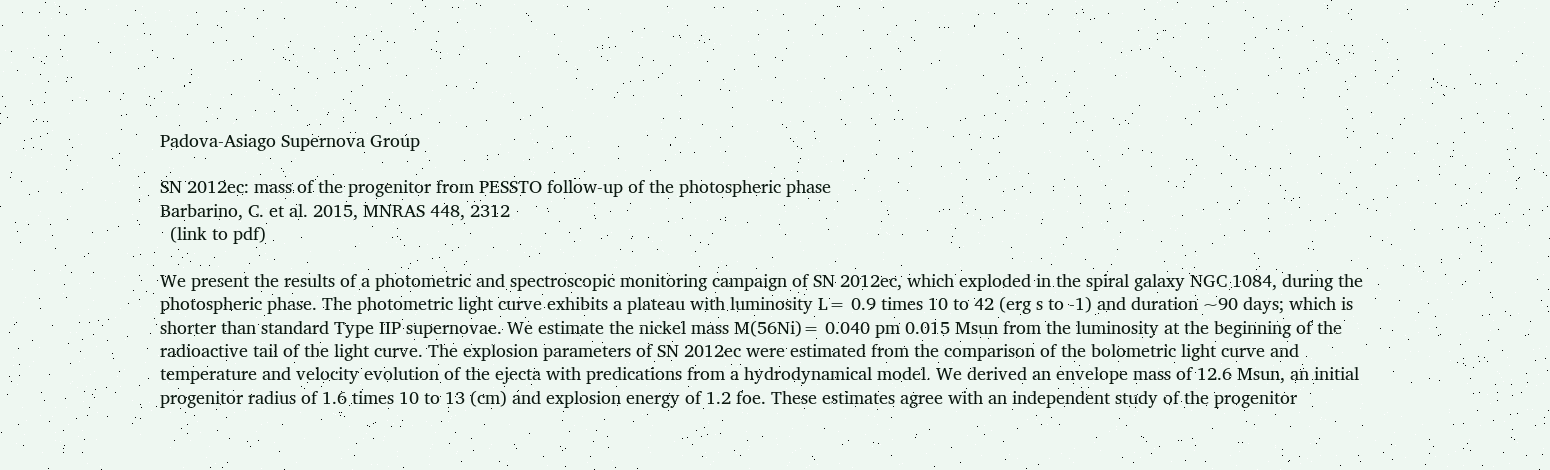Padova-Asiago Supernova Group

SN 2012ec: mass of the progenitor from PESSTO follow-up of the photospheric phase
Barbarino, C. et al. 2015, MNRAS 448, 2312
  (link to pdf)

We present the results of a photometric and spectroscopic monitoring campaign of SN 2012ec, which exploded in the spiral galaxy NGC 1084, during the photospheric phase. The photometric light curve exhibits a plateau with luminosity L= 0.9 times 10 to 42 (erg s to -1) and duration ~90 days; which is shorter than standard Type IIP supernovae. We estimate the nickel mass M(56Ni)= 0.040 pm 0.015 Msun from the luminosity at the beginning of the radioactive tail of the light curve. The explosion parameters of SN 2012ec were estimated from the comparison of the bolometric light curve and temperature and velocity evolution of the ejecta with predications from a hydrodynamical model. We derived an envelope mass of 12.6 Msun, an initial progenitor radius of 1.6 times 10 to 13 (cm) and explosion energy of 1.2 foe. These estimates agree with an independent study of the progenitor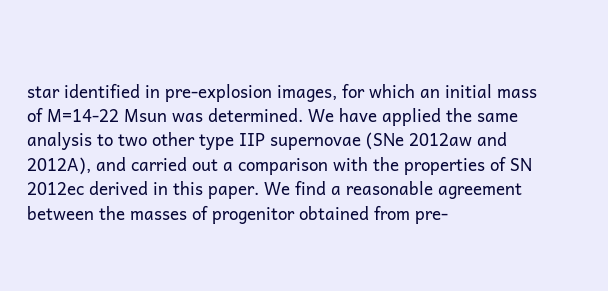star identified in pre-explosion images, for which an initial mass of M=14-22 Msun was determined. We have applied the same analysis to two other type IIP supernovae (SNe 2012aw and 2012A), and carried out a comparison with the properties of SN 2012ec derived in this paper. We find a reasonable agreement between the masses of progenitor obtained from pre-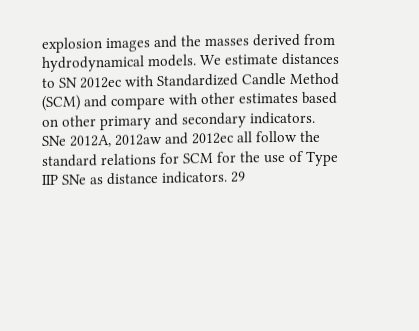explosion images and the masses derived from hydrodynamical models. We estimate distances to SN 2012ec with Standardized Candle Method (SCM) and compare with other estimates based on other primary and secondary indicators. SNe 2012A, 2012aw and 2012ec all follow the standard relations for SCM for the use of Type IIP SNe as distance indicators. 29